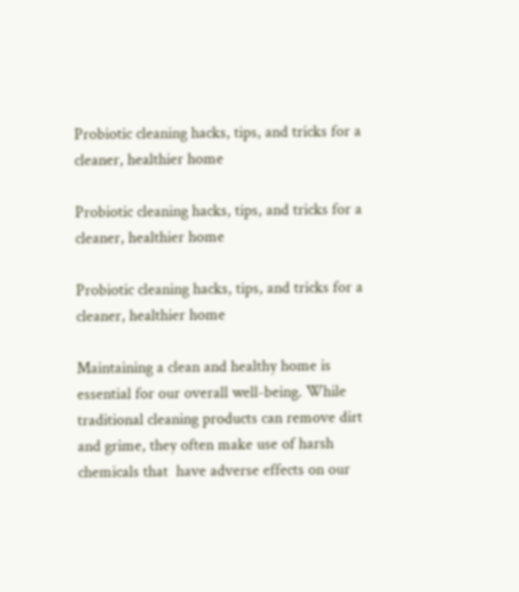Probiotic cleaning hacks, tips, and tricks for a cleaner, healthier home

Probiotic cleaning hacks, tips, and tricks for a cleaner, healthier home

Probiotic cleaning hacks, tips, and tricks for a cleaner, healthier home

Maintaining a clean and healthy home is essential for our overall well-being. While traditional cleaning products can remove dirt and grime, they often make use of harsh chemicals that  have adverse effects on our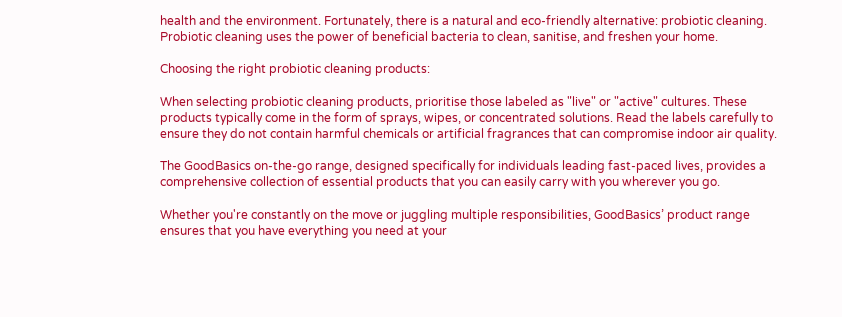health and the environment. Fortunately, there is a natural and eco-friendly alternative: probiotic cleaning. Probiotic cleaning uses the power of beneficial bacteria to clean, sanitise, and freshen your home.

Choosing the right probiotic cleaning products:

When selecting probiotic cleaning products, prioritise those labeled as "live" or "active" cultures. These products typically come in the form of sprays, wipes, or concentrated solutions. Read the labels carefully to ensure they do not contain harmful chemicals or artificial fragrances that can compromise indoor air quality.

The GoodBasics on-the-go range, designed specifically for individuals leading fast-paced lives, provides a comprehensive collection of essential products that you can easily carry with you wherever you go.

Whether you're constantly on the move or juggling multiple responsibilities, GoodBasics’ product range ensures that you have everything you need at your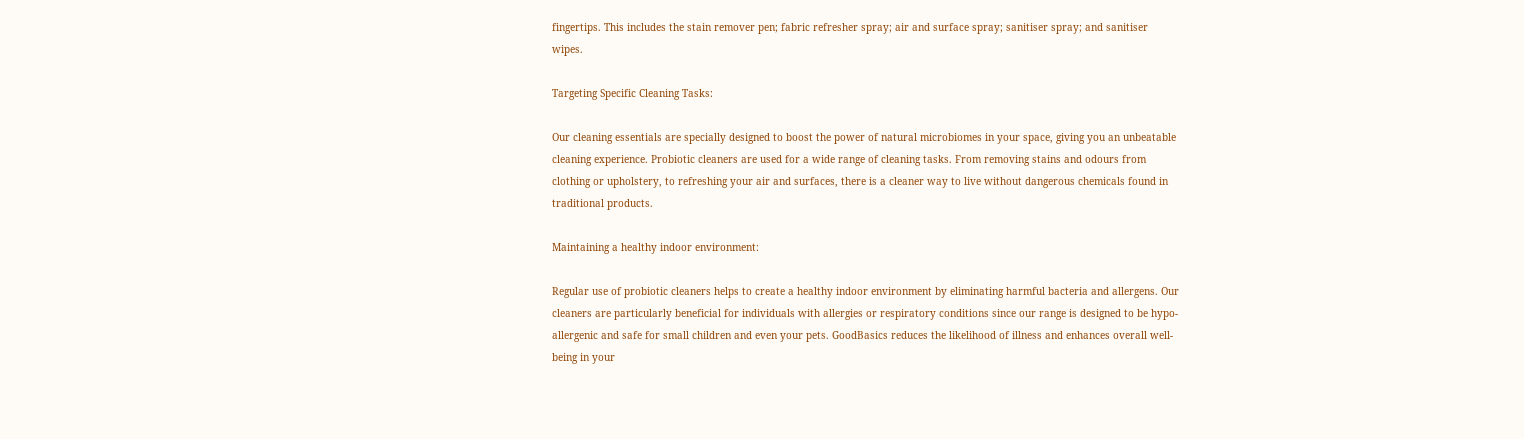fingertips. This includes the stain remover pen; fabric refresher spray; air and surface spray; sanitiser spray; and sanitiser wipes.

Targeting Specific Cleaning Tasks:

Our cleaning essentials are specially designed to boost the power of natural microbiomes in your space, giving you an unbeatable cleaning experience. Probiotic cleaners are used for a wide range of cleaning tasks. From removing stains and odours from clothing or upholstery, to refreshing your air and surfaces, there is a cleaner way to live without dangerous chemicals found in traditional products.

Maintaining a healthy indoor environment:

Regular use of probiotic cleaners helps to create a healthy indoor environment by eliminating harmful bacteria and allergens. Our cleaners are particularly beneficial for individuals with allergies or respiratory conditions since our range is designed to be hypo-allergenic and safe for small children and even your pets. GoodBasics reduces the likelihood of illness and enhances overall well-being in your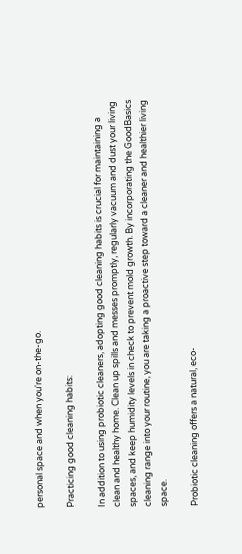personal space and when you're on-the-go.

Practicing good cleaning habits:

In addition to using probiotic cleaners, adopting good cleaning habits is crucial for maintaining a clean and healthy home. Clean up spills and messes promptly, regularly vacuum and dust your living spaces, and keep humidity levels in check to prevent mold growth. By incorporating the GoodBasics cleaning range into your routine, you are taking a proactive step toward a cleaner and healthier living space.

Probiotic cleaning offers a natural, eco-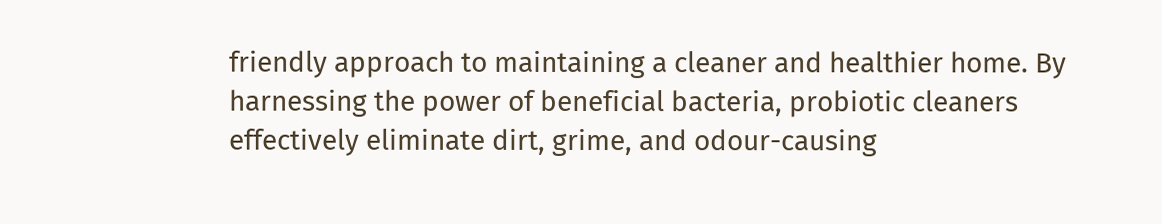friendly approach to maintaining a cleaner and healthier home. By harnessing the power of beneficial bacteria, probiotic cleaners effectively eliminate dirt, grime, and odour-causing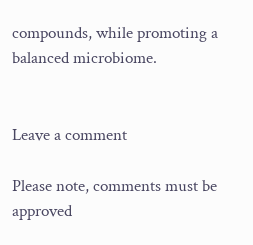compounds, while promoting a balanced microbiome.


Leave a comment

Please note, comments must be approved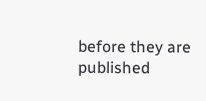before they are published